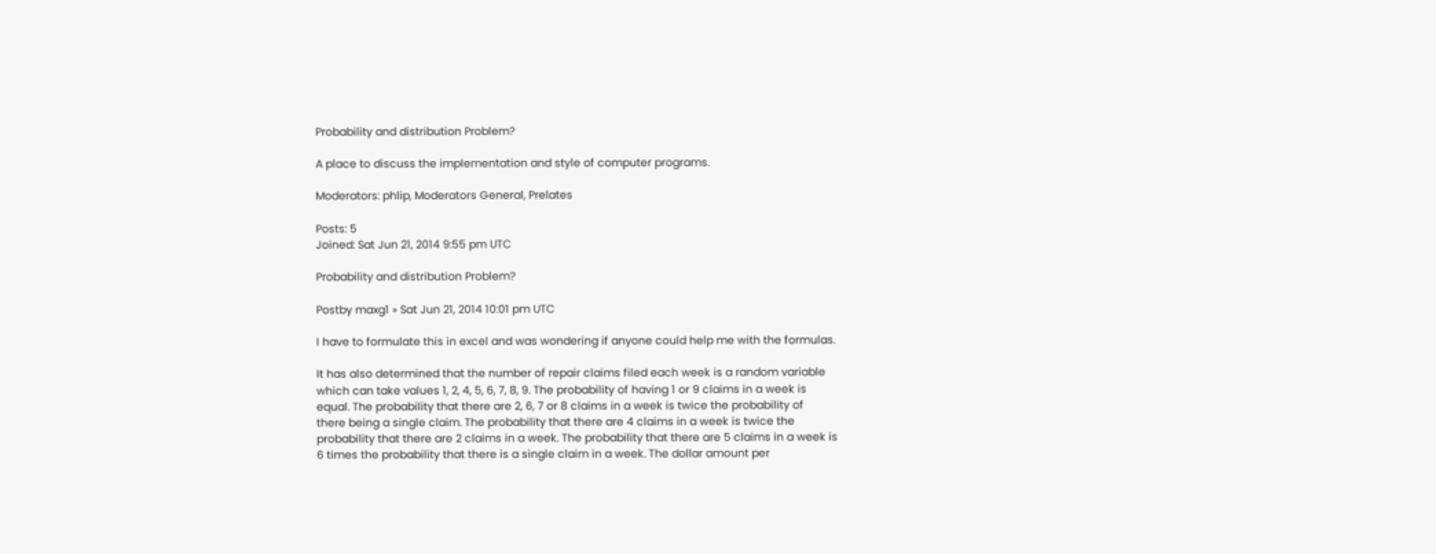Probability and distribution Problem?

A place to discuss the implementation and style of computer programs.

Moderators: phlip, Moderators General, Prelates

Posts: 5
Joined: Sat Jun 21, 2014 9:55 pm UTC

Probability and distribution Problem?

Postby maxg1 » Sat Jun 21, 2014 10:01 pm UTC

I have to formulate this in excel and was wondering if anyone could help me with the formulas.

It has also determined that the number of repair claims filed each week is a random variable
which can take values 1, 2, 4, 5, 6, 7, 8, 9. The probability of having 1 or 9 claims in a week is
equal. The probability that there are 2, 6, 7 or 8 claims in a week is twice the probability of
there being a single claim. The probability that there are 4 claims in a week is twice the
probability that there are 2 claims in a week. The probability that there are 5 claims in a week is
6 times the probability that there is a single claim in a week. The dollar amount per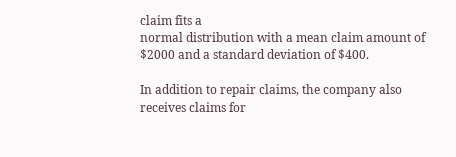claim fits a
normal distribution with a mean claim amount of $2000 and a standard deviation of $400.

In addition to repair claims, the company also receives claims for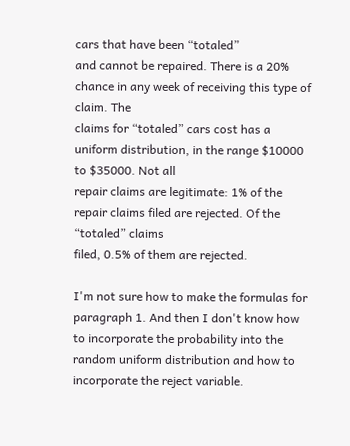cars that have been “totaled”
and cannot be repaired. There is a 20% chance in any week of receiving this type of claim. The
claims for “totaled” cars cost has a uniform distribution, in the range $10000 to $35000. Not all
repair claims are legitimate: 1% of the repair claims filed are rejected. Of the “totaled” claims
filed, 0.5% of them are rejected.

I'm not sure how to make the formulas for paragraph 1. And then I don't know how to incorporate the probability into the random uniform distribution and how to incorporate the reject variable.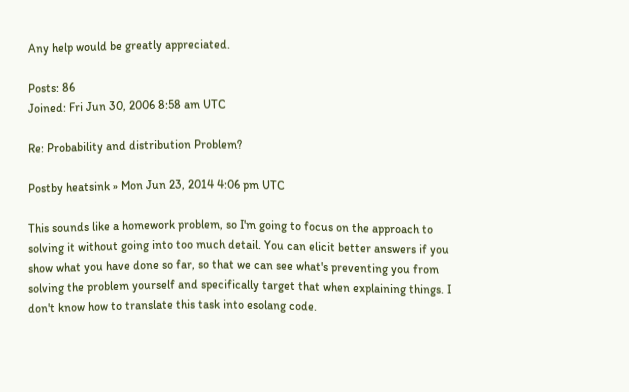Any help would be greatly appreciated.

Posts: 86
Joined: Fri Jun 30, 2006 8:58 am UTC

Re: Probability and distribution Problem?

Postby heatsink » Mon Jun 23, 2014 4:06 pm UTC

This sounds like a homework problem, so I'm going to focus on the approach to solving it without going into too much detail. You can elicit better answers if you show what you have done so far, so that we can see what's preventing you from solving the problem yourself and specifically target that when explaining things. I don't know how to translate this task into esolang code.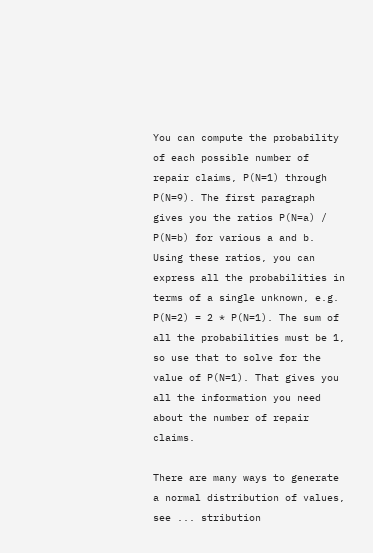You can compute the probability of each possible number of repair claims, P(N=1) through P(N=9). The first paragraph gives you the ratios P(N=a) / P(N=b) for various a and b. Using these ratios, you can express all the probabilities in terms of a single unknown, e.g. P(N=2) = 2 * P(N=1). The sum of all the probabilities must be 1, so use that to solve for the value of P(N=1). That gives you all the information you need about the number of repair claims.

There are many ways to generate a normal distribution of values, see ... stribution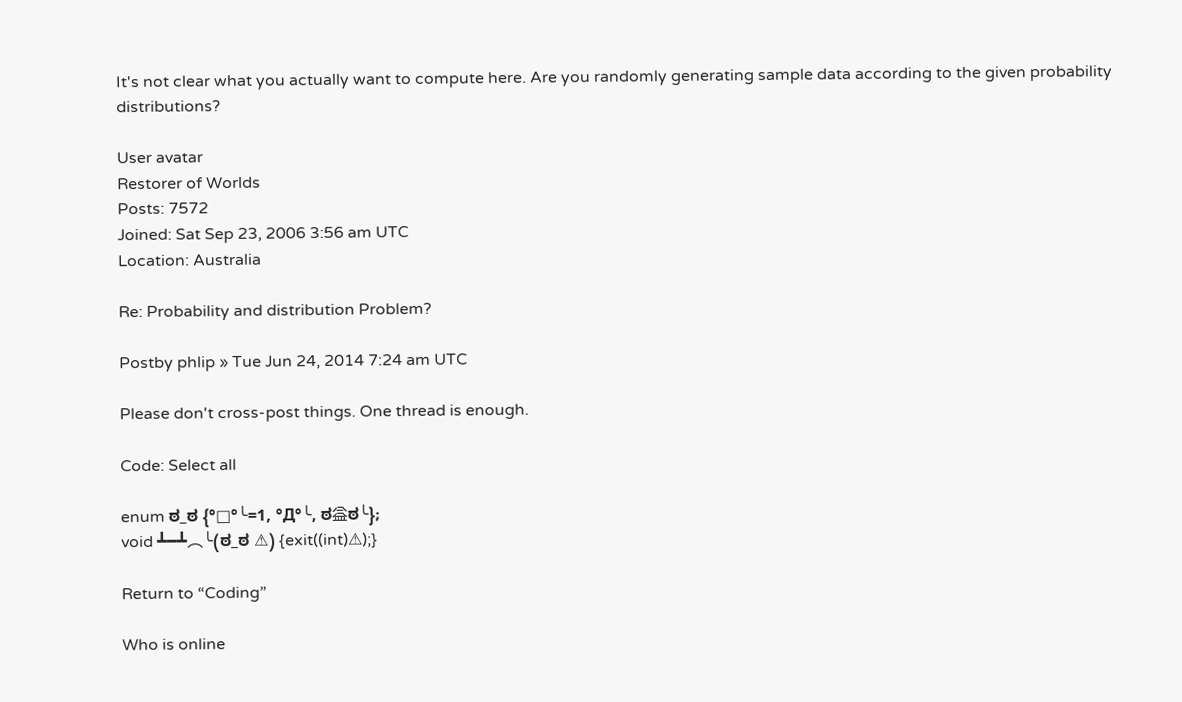It's not clear what you actually want to compute here. Are you randomly generating sample data according to the given probability distributions?

User avatar
Restorer of Worlds
Posts: 7572
Joined: Sat Sep 23, 2006 3:56 am UTC
Location: Australia

Re: Probability and distribution Problem?

Postby phlip » Tue Jun 24, 2014 7:24 am UTC

Please don't cross-post things. One thread is enough.

Code: Select all

enum ಠ_ಠ {°□°╰=1, °Д°╰, ಠ益ಠ╰};
void ┻━┻︵╰(ಠ_ಠ ⚠) {exit((int)⚠);}

Return to “Coding”

Who is online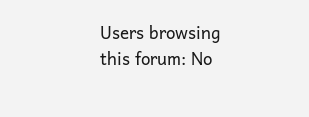Users browsing this forum: No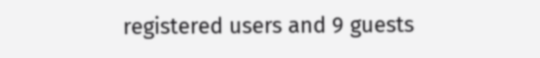registered users and 9 guests